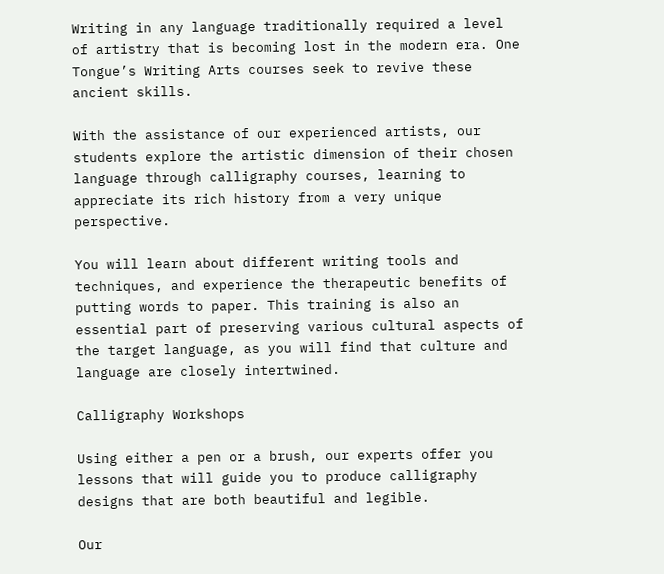Writing in any language traditionally required a level of artistry that is becoming lost in the modern era. One Tongue’s Writing Arts courses seek to revive these ancient skills.

With the assistance of our experienced artists, our students explore the artistic dimension of their chosen language through calligraphy courses, learning to appreciate its rich history from a very unique perspective.

You will learn about different writing tools and techniques, and experience the therapeutic benefits of putting words to paper. This training is also an essential part of preserving various cultural aspects of the target language, as you will find that culture and language are closely intertwined.

Calligraphy Workshops

Using either a pen or a brush, our experts offer you lessons that will guide you to produce calligraphy designs that are both beautiful and legible.

Our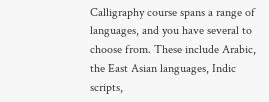Calligraphy course spans a range of languages, and you have several to choose from. These include Arabic, the East Asian languages, Indic scripts,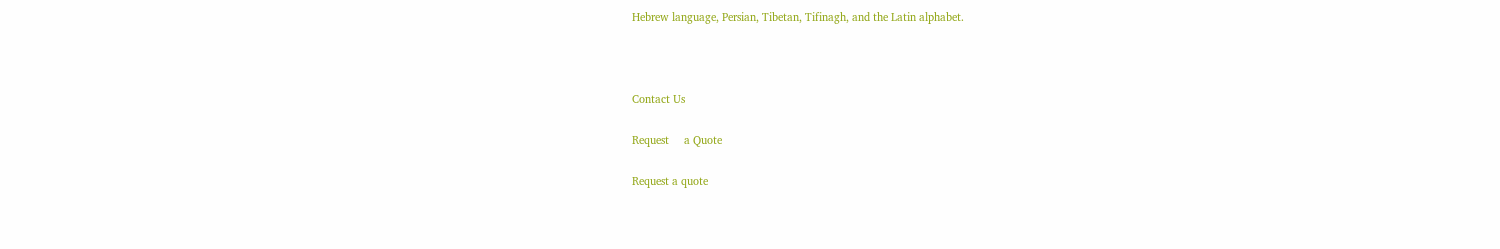Hebrew language, Persian, Tibetan, Tifinagh, and the Latin alphabet.



Contact Us

Request     a Quote

Request a quote